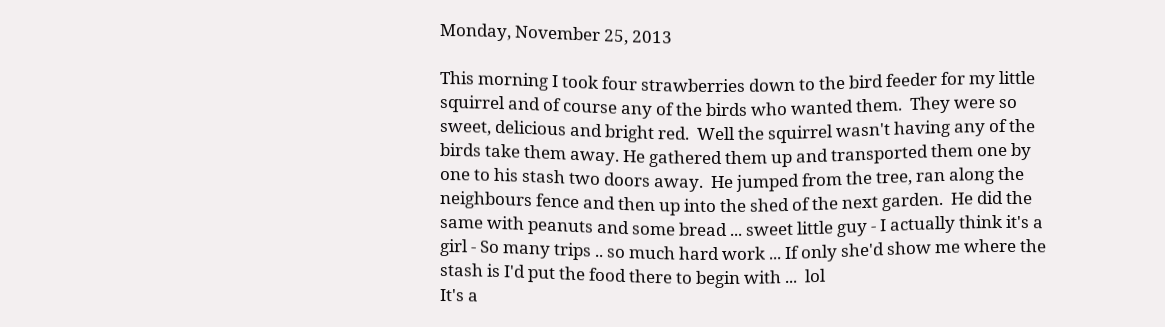Monday, November 25, 2013

This morning I took four strawberries down to the bird feeder for my little squirrel and of course any of the birds who wanted them.  They were so sweet, delicious and bright red.  Well the squirrel wasn't having any of the birds take them away. He gathered them up and transported them one by one to his stash two doors away.  He jumped from the tree, ran along the neighbours fence and then up into the shed of the next garden.  He did the same with peanuts and some bread ... sweet little guy - I actually think it's a girl - So many trips .. so much hard work ... If only she'd show me where the stash is I'd put the food there to begin with ...  lol
It's a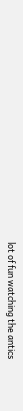lot of fun watching the antics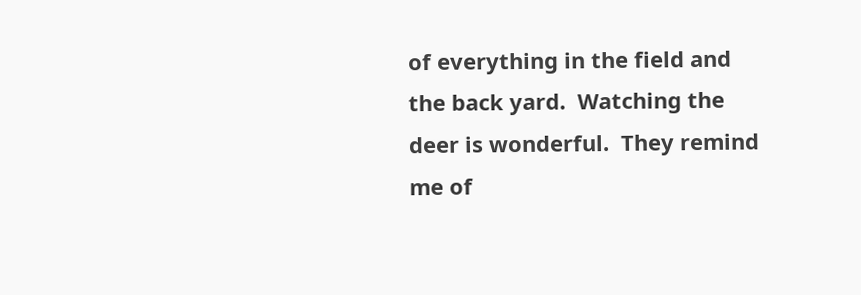of everything in the field and the back yard.  Watching the deer is wonderful.  They remind me of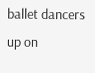ballet dancers up on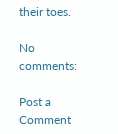their toes.

No comments:

Post a Comment